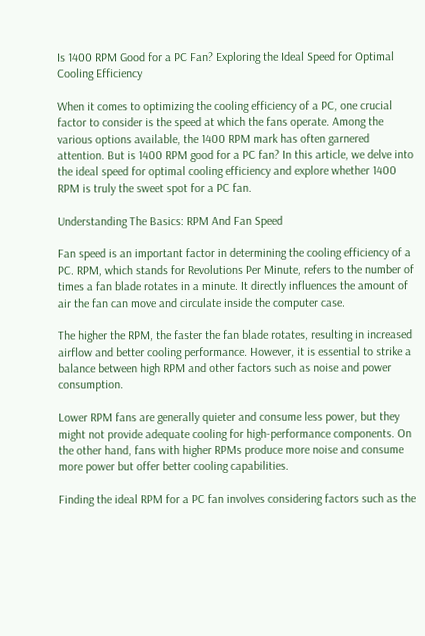Is 1400 RPM Good for a PC Fan? Exploring the Ideal Speed for Optimal Cooling Efficiency

When it comes to optimizing the cooling efficiency of a PC, one crucial factor to consider is the speed at which the fans operate. Among the various options available, the 1400 RPM mark has often garnered attention. But is 1400 RPM good for a PC fan? In this article, we delve into the ideal speed for optimal cooling efficiency and explore whether 1400 RPM is truly the sweet spot for a PC fan.

Understanding The Basics: RPM And Fan Speed

Fan speed is an important factor in determining the cooling efficiency of a PC. RPM, which stands for Revolutions Per Minute, refers to the number of times a fan blade rotates in a minute. It directly influences the amount of air the fan can move and circulate inside the computer case.

The higher the RPM, the faster the fan blade rotates, resulting in increased airflow and better cooling performance. However, it is essential to strike a balance between high RPM and other factors such as noise and power consumption.

Lower RPM fans are generally quieter and consume less power, but they might not provide adequate cooling for high-performance components. On the other hand, fans with higher RPMs produce more noise and consume more power but offer better cooling capabilities.

Finding the ideal RPM for a PC fan involves considering factors such as the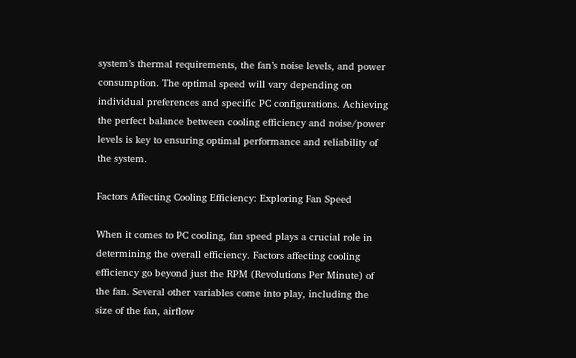system’s thermal requirements, the fan’s noise levels, and power consumption. The optimal speed will vary depending on individual preferences and specific PC configurations. Achieving the perfect balance between cooling efficiency and noise/power levels is key to ensuring optimal performance and reliability of the system.

Factors Affecting Cooling Efficiency: Exploring Fan Speed

When it comes to PC cooling, fan speed plays a crucial role in determining the overall efficiency. Factors affecting cooling efficiency go beyond just the RPM (Revolutions Per Minute) of the fan. Several other variables come into play, including the size of the fan, airflow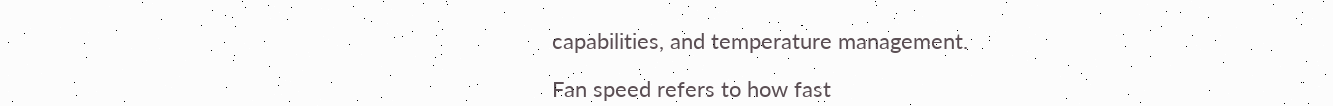capabilities, and temperature management.

Fan speed refers to how fast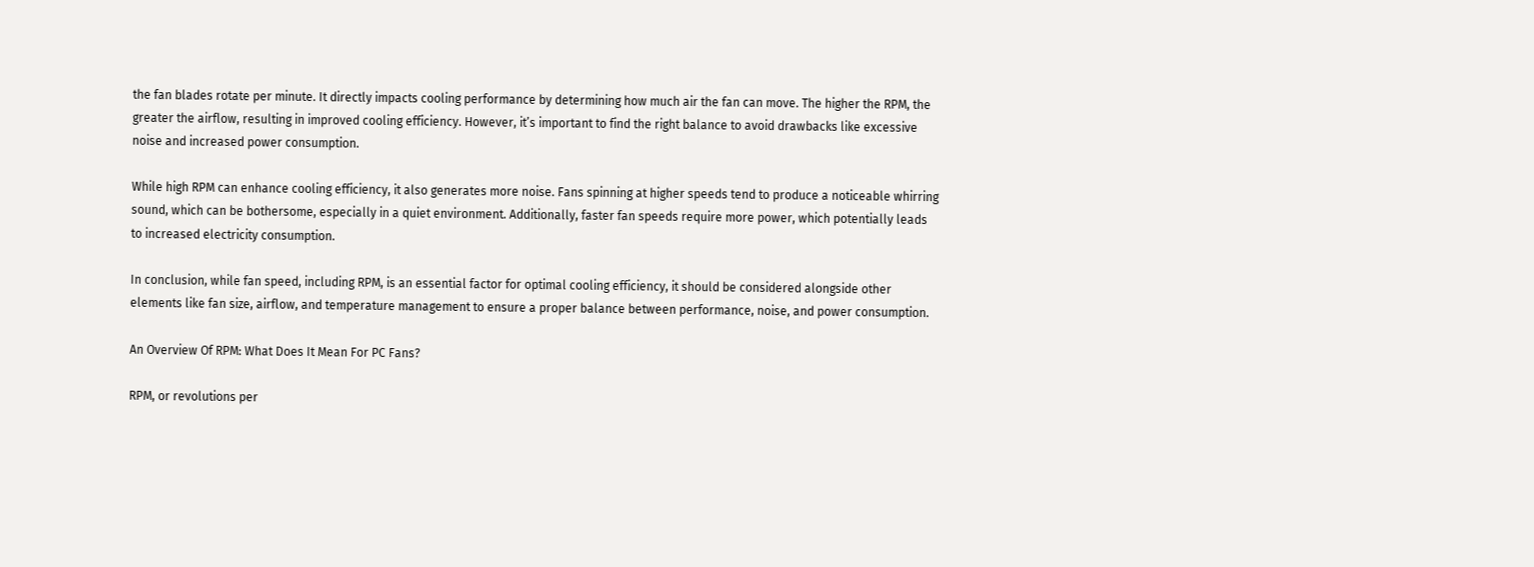the fan blades rotate per minute. It directly impacts cooling performance by determining how much air the fan can move. The higher the RPM, the greater the airflow, resulting in improved cooling efficiency. However, it’s important to find the right balance to avoid drawbacks like excessive noise and increased power consumption.

While high RPM can enhance cooling efficiency, it also generates more noise. Fans spinning at higher speeds tend to produce a noticeable whirring sound, which can be bothersome, especially in a quiet environment. Additionally, faster fan speeds require more power, which potentially leads to increased electricity consumption.

In conclusion, while fan speed, including RPM, is an essential factor for optimal cooling efficiency, it should be considered alongside other elements like fan size, airflow, and temperature management to ensure a proper balance between performance, noise, and power consumption.

An Overview Of RPM: What Does It Mean For PC Fans?

RPM, or revolutions per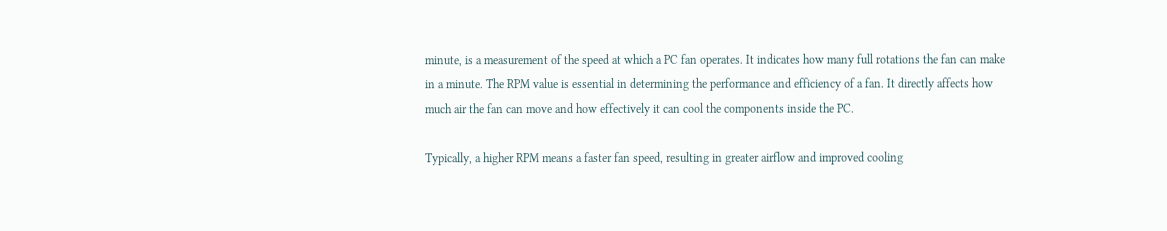minute, is a measurement of the speed at which a PC fan operates. It indicates how many full rotations the fan can make in a minute. The RPM value is essential in determining the performance and efficiency of a fan. It directly affects how much air the fan can move and how effectively it can cool the components inside the PC.

Typically, a higher RPM means a faster fan speed, resulting in greater airflow and improved cooling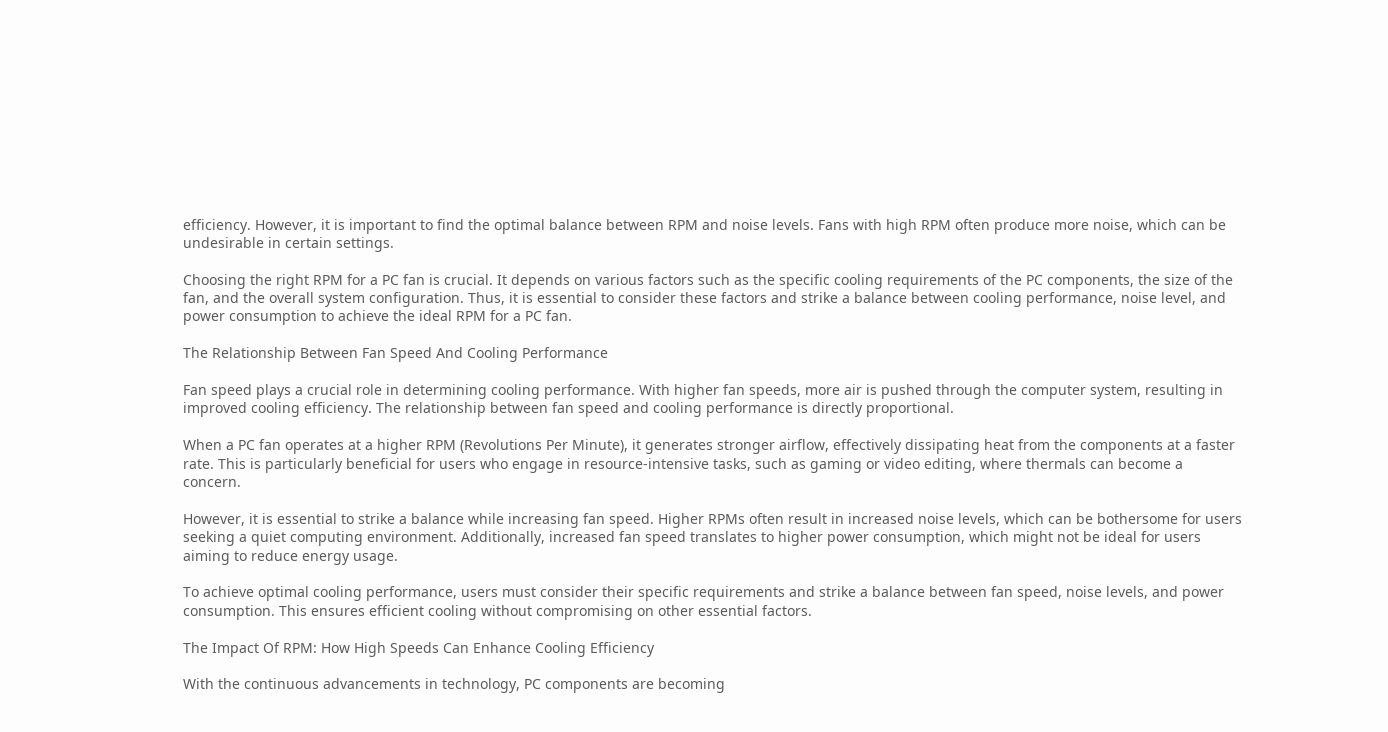efficiency. However, it is important to find the optimal balance between RPM and noise levels. Fans with high RPM often produce more noise, which can be undesirable in certain settings.

Choosing the right RPM for a PC fan is crucial. It depends on various factors such as the specific cooling requirements of the PC components, the size of the fan, and the overall system configuration. Thus, it is essential to consider these factors and strike a balance between cooling performance, noise level, and power consumption to achieve the ideal RPM for a PC fan.

The Relationship Between Fan Speed And Cooling Performance

Fan speed plays a crucial role in determining cooling performance. With higher fan speeds, more air is pushed through the computer system, resulting in improved cooling efficiency. The relationship between fan speed and cooling performance is directly proportional.

When a PC fan operates at a higher RPM (Revolutions Per Minute), it generates stronger airflow, effectively dissipating heat from the components at a faster rate. This is particularly beneficial for users who engage in resource-intensive tasks, such as gaming or video editing, where thermals can become a concern.

However, it is essential to strike a balance while increasing fan speed. Higher RPMs often result in increased noise levels, which can be bothersome for users seeking a quiet computing environment. Additionally, increased fan speed translates to higher power consumption, which might not be ideal for users aiming to reduce energy usage.

To achieve optimal cooling performance, users must consider their specific requirements and strike a balance between fan speed, noise levels, and power consumption. This ensures efficient cooling without compromising on other essential factors.

The Impact Of RPM: How High Speeds Can Enhance Cooling Efficiency

With the continuous advancements in technology, PC components are becoming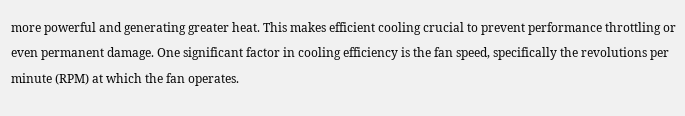more powerful and generating greater heat. This makes efficient cooling crucial to prevent performance throttling or even permanent damage. One significant factor in cooling efficiency is the fan speed, specifically the revolutions per minute (RPM) at which the fan operates.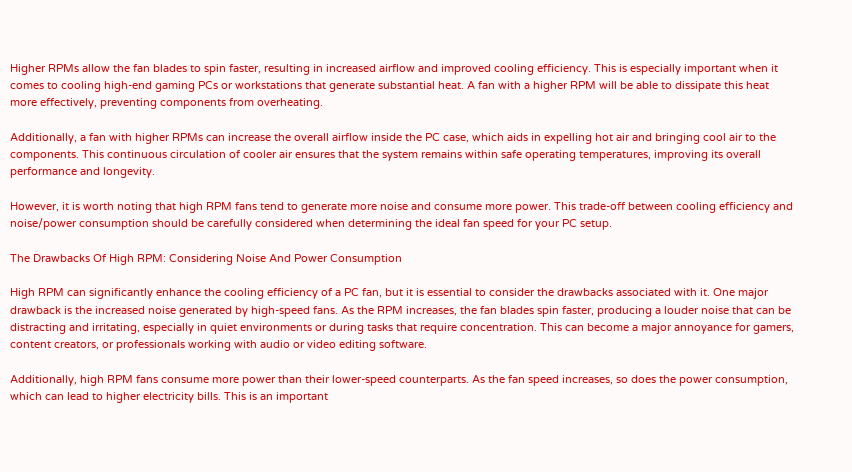Higher RPMs allow the fan blades to spin faster, resulting in increased airflow and improved cooling efficiency. This is especially important when it comes to cooling high-end gaming PCs or workstations that generate substantial heat. A fan with a higher RPM will be able to dissipate this heat more effectively, preventing components from overheating.

Additionally, a fan with higher RPMs can increase the overall airflow inside the PC case, which aids in expelling hot air and bringing cool air to the components. This continuous circulation of cooler air ensures that the system remains within safe operating temperatures, improving its overall performance and longevity.

However, it is worth noting that high RPM fans tend to generate more noise and consume more power. This trade-off between cooling efficiency and noise/power consumption should be carefully considered when determining the ideal fan speed for your PC setup.

The Drawbacks Of High RPM: Considering Noise And Power Consumption

High RPM can significantly enhance the cooling efficiency of a PC fan, but it is essential to consider the drawbacks associated with it. One major drawback is the increased noise generated by high-speed fans. As the RPM increases, the fan blades spin faster, producing a louder noise that can be distracting and irritating, especially in quiet environments or during tasks that require concentration. This can become a major annoyance for gamers, content creators, or professionals working with audio or video editing software.

Additionally, high RPM fans consume more power than their lower-speed counterparts. As the fan speed increases, so does the power consumption, which can lead to higher electricity bills. This is an important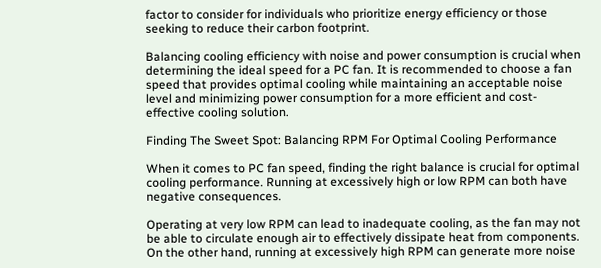factor to consider for individuals who prioritize energy efficiency or those seeking to reduce their carbon footprint.

Balancing cooling efficiency with noise and power consumption is crucial when determining the ideal speed for a PC fan. It is recommended to choose a fan speed that provides optimal cooling while maintaining an acceptable noise level and minimizing power consumption for a more efficient and cost-effective cooling solution.

Finding The Sweet Spot: Balancing RPM For Optimal Cooling Performance

When it comes to PC fan speed, finding the right balance is crucial for optimal cooling performance. Running at excessively high or low RPM can both have negative consequences.

Operating at very low RPM can lead to inadequate cooling, as the fan may not be able to circulate enough air to effectively dissipate heat from components. On the other hand, running at excessively high RPM can generate more noise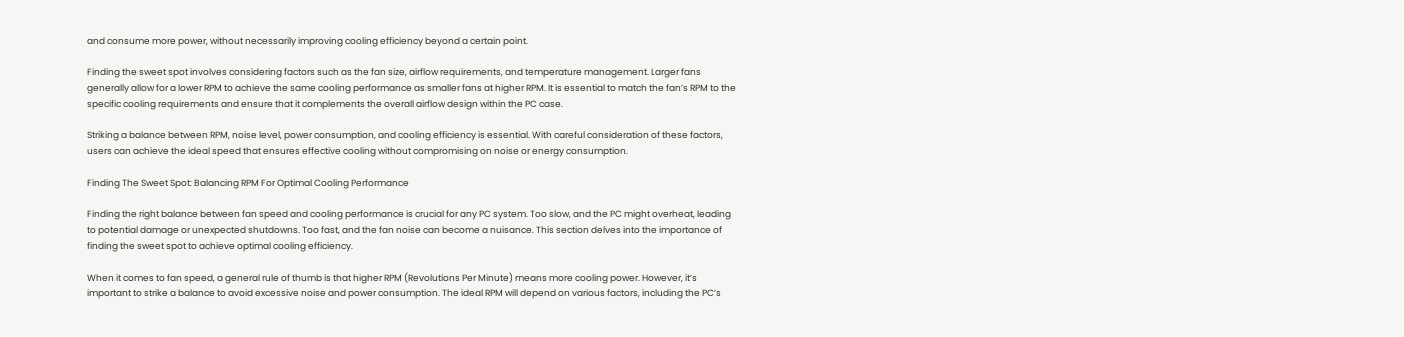and consume more power, without necessarily improving cooling efficiency beyond a certain point.

Finding the sweet spot involves considering factors such as the fan size, airflow requirements, and temperature management. Larger fans generally allow for a lower RPM to achieve the same cooling performance as smaller fans at higher RPM. It is essential to match the fan’s RPM to the specific cooling requirements and ensure that it complements the overall airflow design within the PC case.

Striking a balance between RPM, noise level, power consumption, and cooling efficiency is essential. With careful consideration of these factors, users can achieve the ideal speed that ensures effective cooling without compromising on noise or energy consumption.

Finding The Sweet Spot: Balancing RPM For Optimal Cooling Performance

Finding the right balance between fan speed and cooling performance is crucial for any PC system. Too slow, and the PC might overheat, leading to potential damage or unexpected shutdowns. Too fast, and the fan noise can become a nuisance. This section delves into the importance of finding the sweet spot to achieve optimal cooling efficiency.

When it comes to fan speed, a general rule of thumb is that higher RPM (Revolutions Per Minute) means more cooling power. However, it’s important to strike a balance to avoid excessive noise and power consumption. The ideal RPM will depend on various factors, including the PC’s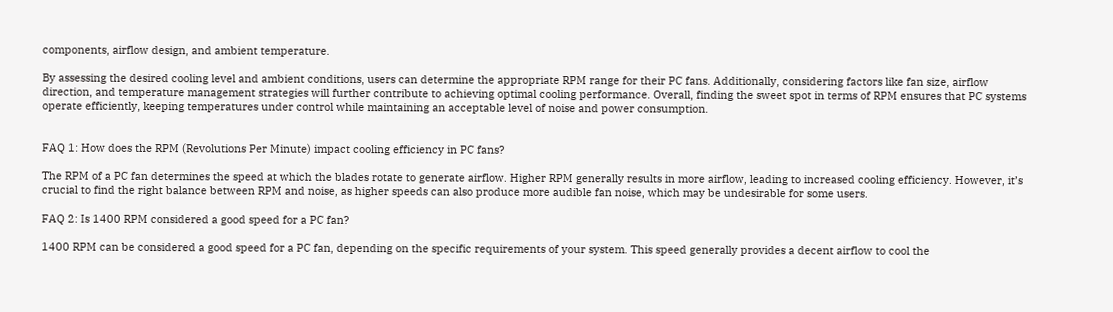components, airflow design, and ambient temperature.

By assessing the desired cooling level and ambient conditions, users can determine the appropriate RPM range for their PC fans. Additionally, considering factors like fan size, airflow direction, and temperature management strategies will further contribute to achieving optimal cooling performance. Overall, finding the sweet spot in terms of RPM ensures that PC systems operate efficiently, keeping temperatures under control while maintaining an acceptable level of noise and power consumption.


FAQ 1: How does the RPM (Revolutions Per Minute) impact cooling efficiency in PC fans?

The RPM of a PC fan determines the speed at which the blades rotate to generate airflow. Higher RPM generally results in more airflow, leading to increased cooling efficiency. However, it’s crucial to find the right balance between RPM and noise, as higher speeds can also produce more audible fan noise, which may be undesirable for some users.

FAQ 2: Is 1400 RPM considered a good speed for a PC fan?

1400 RPM can be considered a good speed for a PC fan, depending on the specific requirements of your system. This speed generally provides a decent airflow to cool the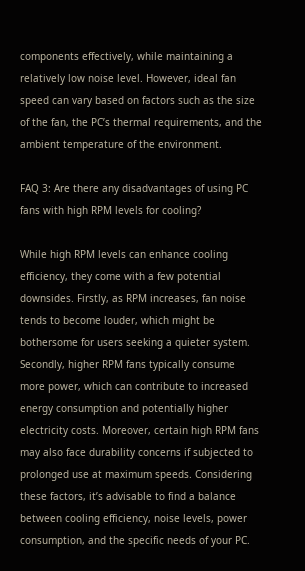components effectively, while maintaining a relatively low noise level. However, ideal fan speed can vary based on factors such as the size of the fan, the PC’s thermal requirements, and the ambient temperature of the environment.

FAQ 3: Are there any disadvantages of using PC fans with high RPM levels for cooling?

While high RPM levels can enhance cooling efficiency, they come with a few potential downsides. Firstly, as RPM increases, fan noise tends to become louder, which might be bothersome for users seeking a quieter system. Secondly, higher RPM fans typically consume more power, which can contribute to increased energy consumption and potentially higher electricity costs. Moreover, certain high RPM fans may also face durability concerns if subjected to prolonged use at maximum speeds. Considering these factors, it’s advisable to find a balance between cooling efficiency, noise levels, power consumption, and the specific needs of your PC.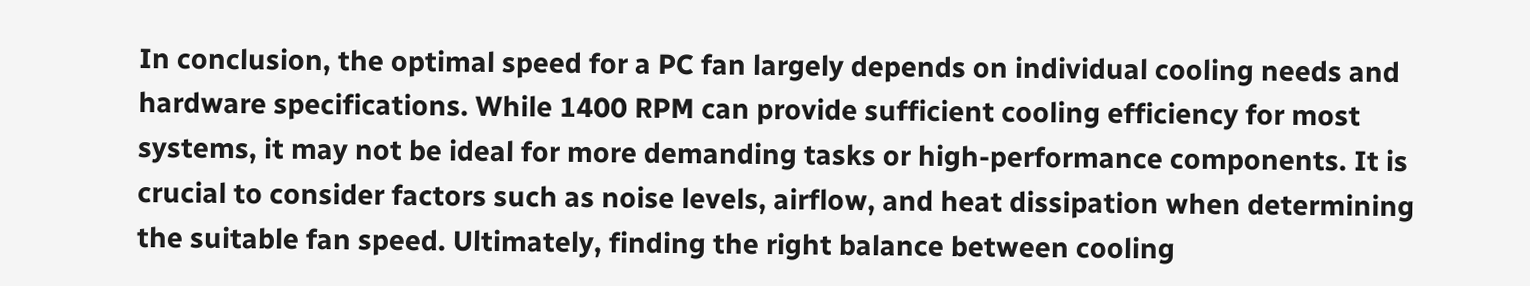In conclusion, the optimal speed for a PC fan largely depends on individual cooling needs and hardware specifications. While 1400 RPM can provide sufficient cooling efficiency for most systems, it may not be ideal for more demanding tasks or high-performance components. It is crucial to consider factors such as noise levels, airflow, and heat dissipation when determining the suitable fan speed. Ultimately, finding the right balance between cooling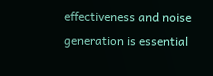effectiveness and noise generation is essential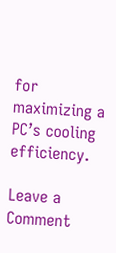for maximizing a PC’s cooling efficiency.

Leave a Comment